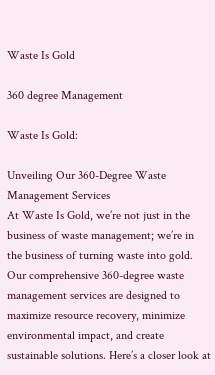Waste Is Gold

360 degree Management

Waste Is Gold:

Unveiling Our 360-Degree Waste Management Services
At Waste Is Gold, we’re not just in the business of waste management; we’re in the business of turning waste into gold. Our comprehensive 360-degree waste management services are designed to maximize resource recovery, minimize environmental impact, and create sustainable solutions. Here’s a closer look at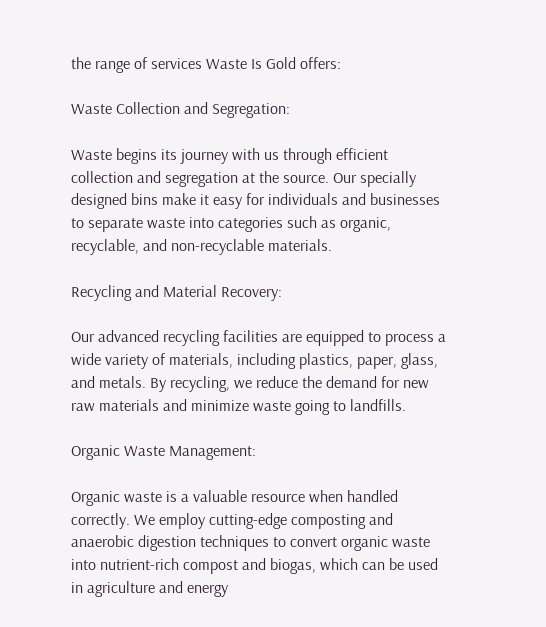the range of services Waste Is Gold offers:

Waste Collection and Segregation:

Waste begins its journey with us through efficient collection and segregation at the source. Our specially designed bins make it easy for individuals and businesses to separate waste into categories such as organic, recyclable, and non-recyclable materials.

Recycling and Material Recovery:

Our advanced recycling facilities are equipped to process a wide variety of materials, including plastics, paper, glass, and metals. By recycling, we reduce the demand for new raw materials and minimize waste going to landfills.

Organic Waste Management:

Organic waste is a valuable resource when handled correctly. We employ cutting-edge composting and anaerobic digestion techniques to convert organic waste into nutrient-rich compost and biogas, which can be used in agriculture and energy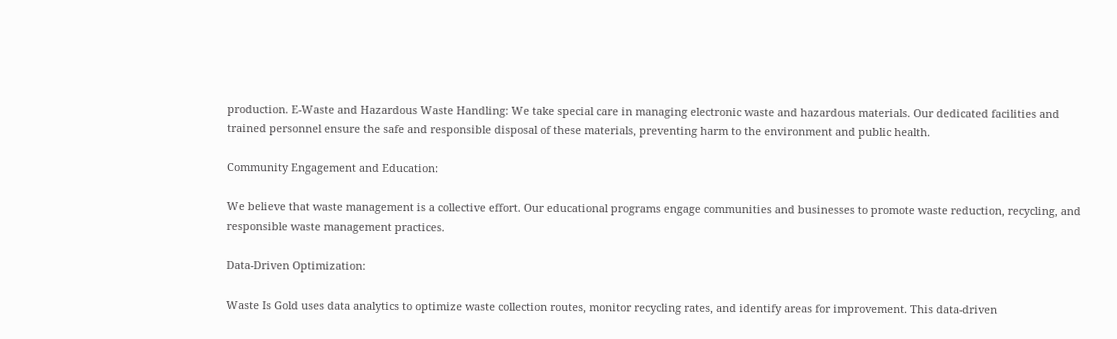production. E-Waste and Hazardous Waste Handling: We take special care in managing electronic waste and hazardous materials. Our dedicated facilities and trained personnel ensure the safe and responsible disposal of these materials, preventing harm to the environment and public health.

Community Engagement and Education:

We believe that waste management is a collective effort. Our educational programs engage communities and businesses to promote waste reduction, recycling, and responsible waste management practices.

Data-Driven Optimization:

Waste Is Gold uses data analytics to optimize waste collection routes, monitor recycling rates, and identify areas for improvement. This data-driven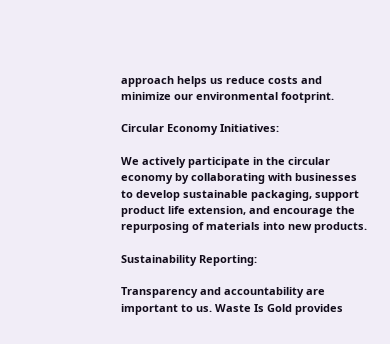approach helps us reduce costs and minimize our environmental footprint.

Circular Economy Initiatives:

We actively participate in the circular economy by collaborating with businesses to develop sustainable packaging, support product life extension, and encourage the repurposing of materials into new products.

Sustainability Reporting:

Transparency and accountability are important to us. Waste Is Gold provides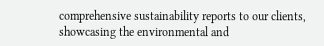comprehensive sustainability reports to our clients, showcasing the environmental and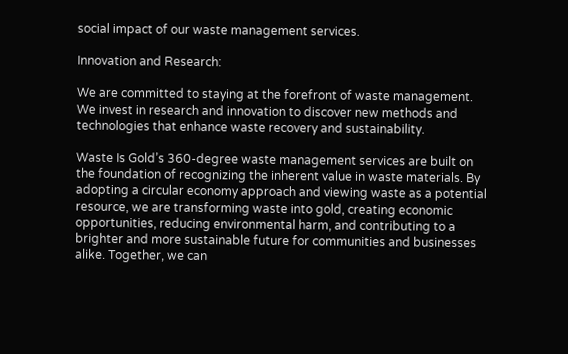social impact of our waste management services.

Innovation and Research:

We are committed to staying at the forefront of waste management. We invest in research and innovation to discover new methods and technologies that enhance waste recovery and sustainability.

Waste Is Gold’s 360-degree waste management services are built on the foundation of recognizing the inherent value in waste materials. By adopting a circular economy approach and viewing waste as a potential resource, we are transforming waste into gold, creating economic opportunities, reducing environmental harm, and contributing to a brighter and more sustainable future for communities and businesses alike. Together, we can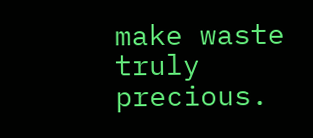make waste truly precious.